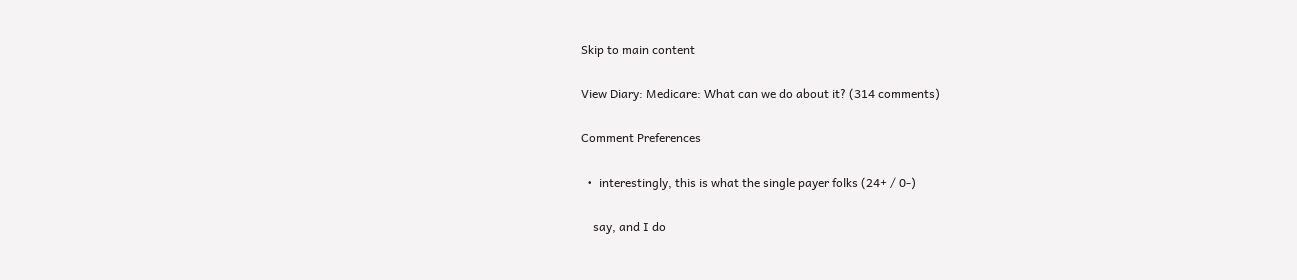Skip to main content

View Diary: Medicare: What can we do about it? (314 comments)

Comment Preferences

  •  interestingly, this is what the single payer folks (24+ / 0-)

    say, and I do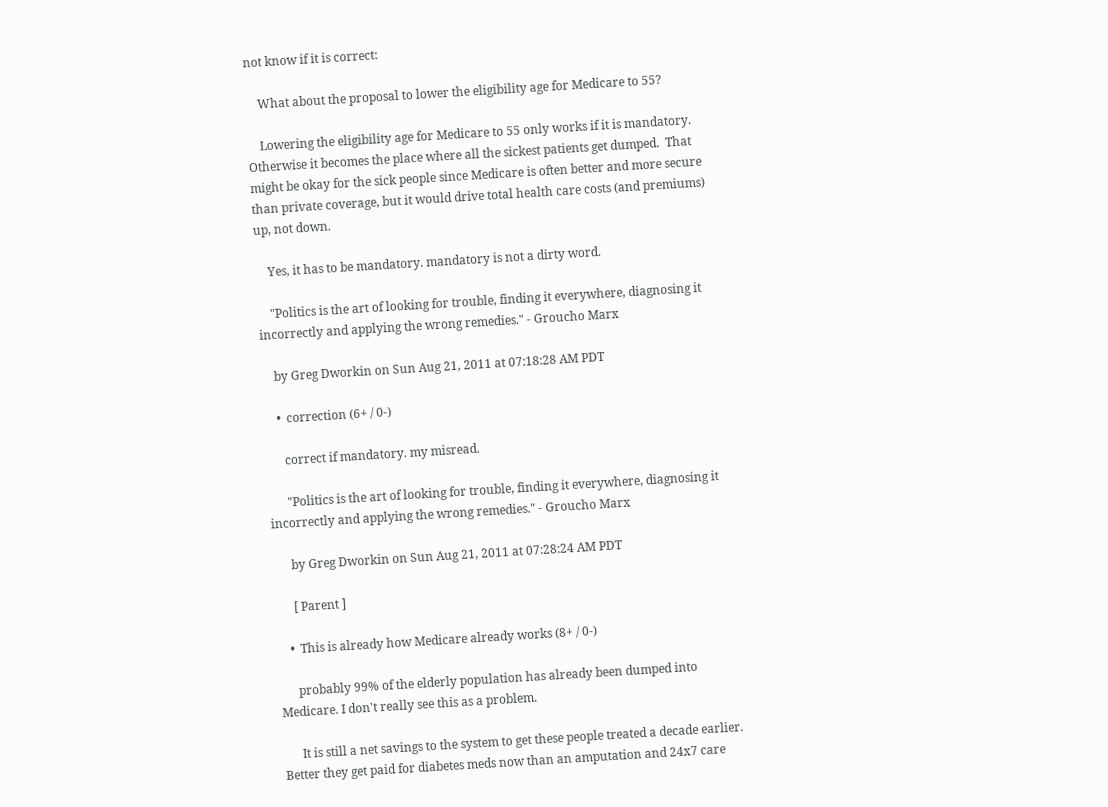not know if it is correct:

    What about the proposal to lower the eligibility age for Medicare to 55?

    Lowering the eligibility age for Medicare to 55 only works if it is mandatory.  Otherwise it becomes the place where all the sickest patients get dumped.  That might be okay for the sick people since Medicare is often better and more secure than private coverage, but it would drive total health care costs (and premiums)  up, not down.

    Yes, it has to be mandatory. mandatory is not a dirty word.

    "Politics is the art of looking for trouble, finding it everywhere, diagnosing it incorrectly and applying the wrong remedies." - Groucho Marx

    by Greg Dworkin on Sun Aug 21, 2011 at 07:18:28 AM PDT

    •  correction (6+ / 0-)

      correct if mandatory. my misread.

      "Politics is the art of looking for trouble, finding it everywhere, diagnosing it incorrectly and applying the wrong remedies." - Groucho Marx

      by Greg Dworkin on Sun Aug 21, 2011 at 07:28:24 AM PDT

      [ Parent ]

    •  This is already how Medicare already works (8+ / 0-)

      probably 99% of the elderly population has already been dumped into Medicare. I don't really see this as a problem.

      It is still a net savings to the system to get these people treated a decade earlier. Better they get paid for diabetes meds now than an amputation and 24x7 care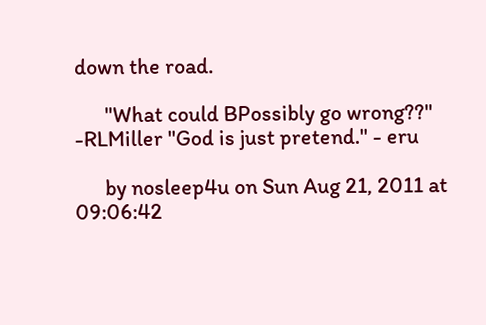down the road.

      "What could BPossibly go wrong??" -RLMiller "God is just pretend." - eru

      by nosleep4u on Sun Aug 21, 2011 at 09:06:42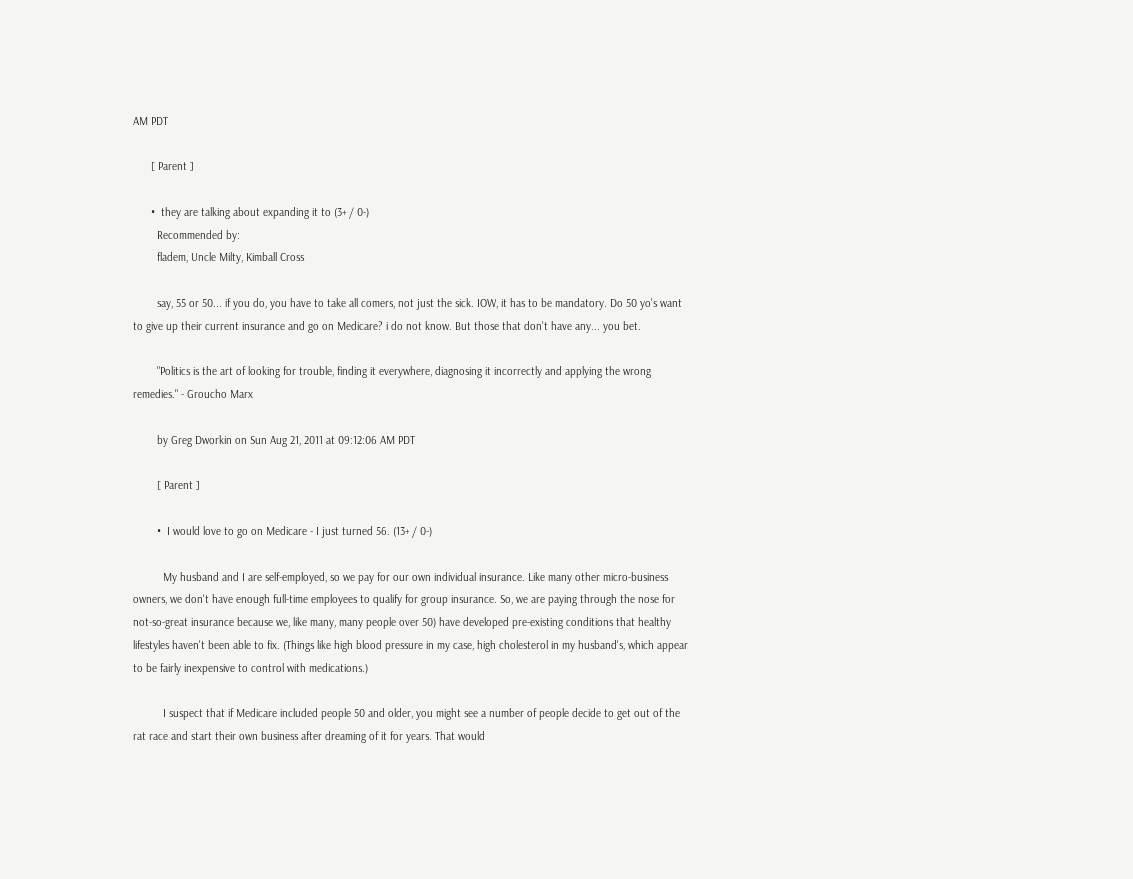AM PDT

      [ Parent ]

      •  they are talking about expanding it to (3+ / 0-)
        Recommended by:
        fladem, Uncle Milty, Kimball Cross

        say, 55 or 50... if you do, you have to take all comers, not just the sick. IOW, it has to be mandatory. Do 50 yo's want to give up their current insurance and go on Medicare? i do not know. But those that don't have any... you bet.

        "Politics is the art of looking for trouble, finding it everywhere, diagnosing it incorrectly and applying the wrong remedies." - Groucho Marx

        by Greg Dworkin on Sun Aug 21, 2011 at 09:12:06 AM PDT

        [ Parent ]

        •  I would love to go on Medicare - I just turned 56. (13+ / 0-)

          My husband and I are self-employed, so we pay for our own individual insurance. Like many other micro-business owners, we don't have enough full-time employees to qualify for group insurance. So, we are paying through the nose for not-so-great insurance because we, like many, many people over 50) have developed pre-existing conditions that healthy lifestyles haven't been able to fix. (Things like high blood pressure in my case, high cholesterol in my husband's, which appear to be fairly inexpensive to control with medications.)

          I suspect that if Medicare included people 50 and older, you might see a number of people decide to get out of the rat race and start their own business after dreaming of it for years. That would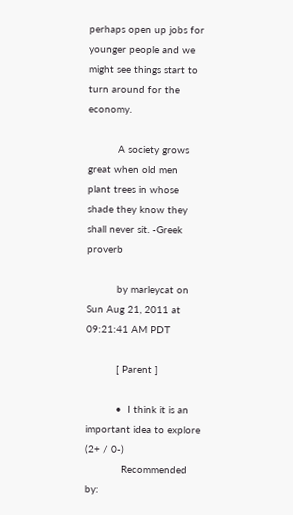perhaps open up jobs for younger people and we might see things start to turn around for the economy.

          A society grows great when old men plant trees in whose shade they know they shall never sit. -Greek proverb

          by marleycat on Sun Aug 21, 2011 at 09:21:41 AM PDT

          [ Parent ]

          •  I think it is an important idea to explore (2+ / 0-)
            Recommended by: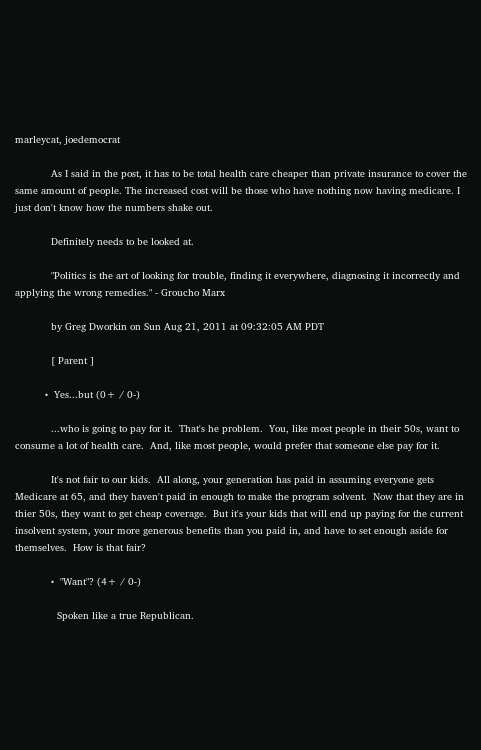marleycat, joedemocrat

            As I said in the post, it has to be total health care cheaper than private insurance to cover the same amount of people. The increased cost will be those who have nothing now having medicare. I just don't know how the numbers shake out.

            Definitely needs to be looked at.

            "Politics is the art of looking for trouble, finding it everywhere, diagnosing it incorrectly and applying the wrong remedies." - Groucho Marx

            by Greg Dworkin on Sun Aug 21, 2011 at 09:32:05 AM PDT

            [ Parent ]

          •  Yes...but (0+ / 0-)

            ...who is going to pay for it.  That's he problem.  You, like most people in their 50s, want to consume a lot of health care.  And, like most people, would prefer that someone else pay for it.

            It's not fair to our kids.  All along, your generation has paid in assuming everyone gets Medicare at 65, and they haven't paid in enough to make the program solvent.  Now that they are in thier 50s, they want to get cheap coverage.  But it's your kids that will end up paying for the current insolvent system, your more generous benefits than you paid in, and have to set enough aside for themselves.  How is that fair?

            •  "Want"? (4+ / 0-)

              Spoken like a true Republican.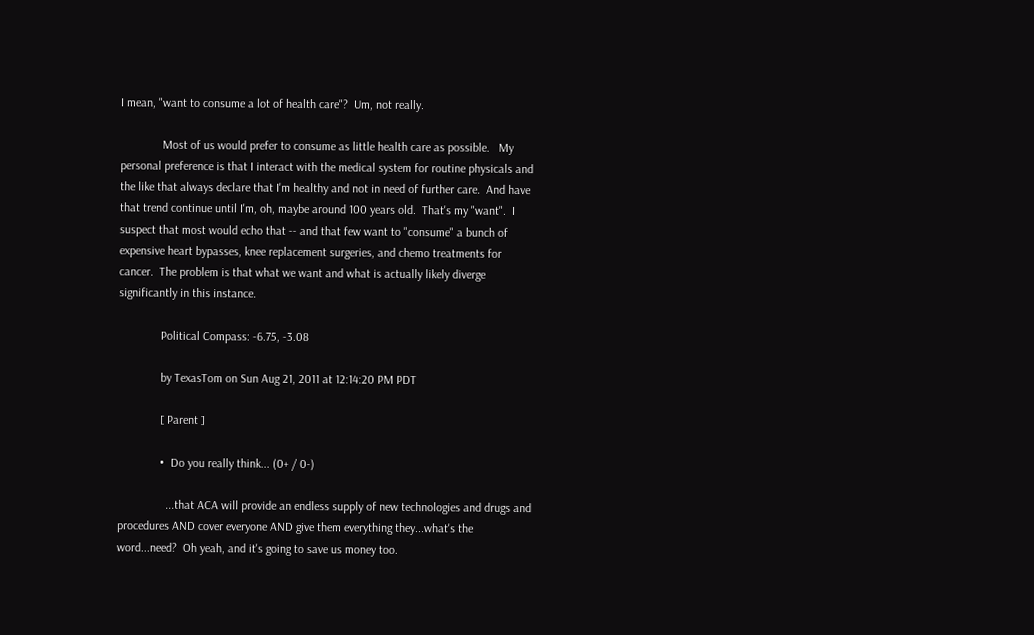I mean, "want to consume a lot of health care"?  Um, not really.

              Most of us would prefer to consume as little health care as possible.   My personal preference is that I interact with the medical system for routine physicals and the like that always declare that I'm healthy and not in need of further care.  And have that trend continue until I'm, oh, maybe around 100 years old.  That's my "want".  I suspect that most would echo that -- and that few want to "consume" a bunch of expensive heart bypasses, knee replacement surgeries, and chemo treatments for cancer.  The problem is that what we want and what is actually likely diverge significantly in this instance.

              Political Compass: -6.75, -3.08

              by TexasTom on Sun Aug 21, 2011 at 12:14:20 PM PDT

              [ Parent ]

              •  Do you really think... (0+ / 0-)

                ...that ACA will provide an endless supply of new technologies and drugs and procedures AND cover everyone AND give them everything they...what's the word...need?  Oh yeah, and it's going to save us money too.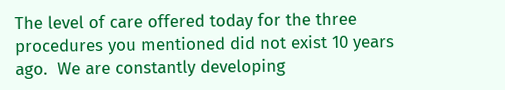The level of care offered today for the three procedures you mentioned did not exist 10 years ago.  We are constantly developing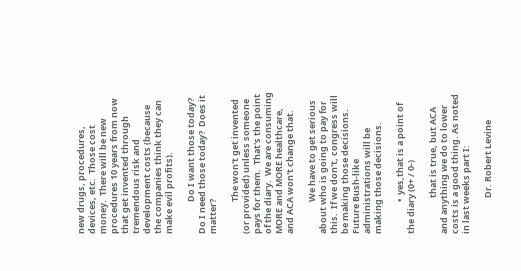new drugs, procedures, devices, etc.  Those cost money.  There will be new procedures 10 years from now that get invented through tremendous risk and development costs (because the companies think they can make evil profits).

                Do I want those today?  Do I need those today?  Does it matter?

                The won't get invented (or provided) unless someone pays for them.  That's the point of the diary.  We are consuming MORE and MORE healthcare, and ACA won't change that.

                We have to get serious about who is going to pay for this.  If we don't, congress will be making those decisions.  Future Bush-like administrations will be making those decisions.

                •  yes,that is a point of the diary (0+ / 0-)

                  that is true, but ACA and anything we do to lower costs is a good thing. As noted in last weeks part I:

                  Dr. Robert Levine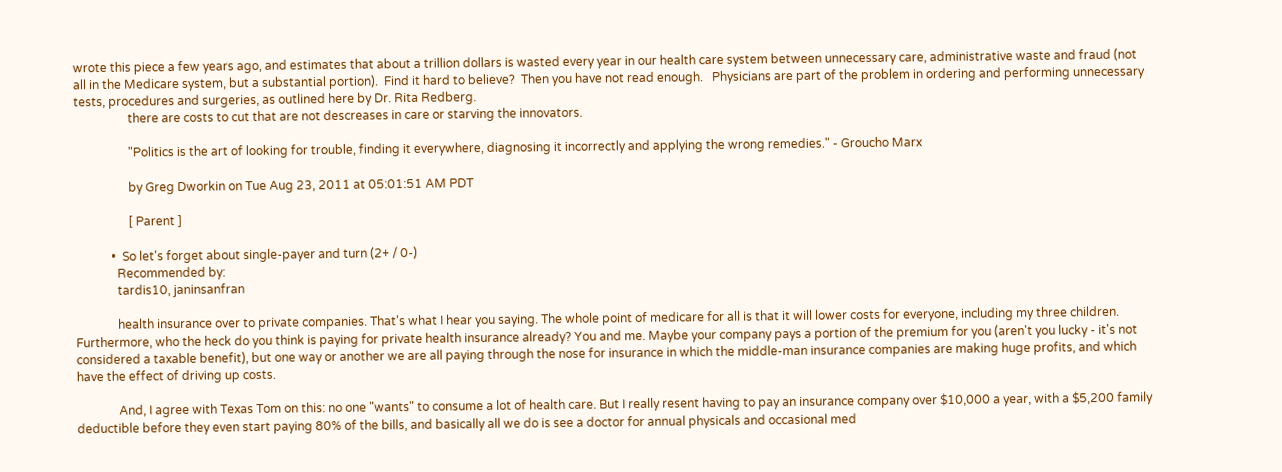wrote this piece a few years ago, and estimates that about a trillion dollars is wasted every year in our health care system between unnecessary care, administrative waste and fraud (not all in the Medicare system, but a substantial portion).  Find it hard to believe?  Then you have not read enough.   Physicians are part of the problem in ordering and performing unnecessary tests, procedures and surgeries, as outlined here by Dr. Rita Redberg.
                  there are costs to cut that are not descreases in care or starving the innovators.

                  "Politics is the art of looking for trouble, finding it everywhere, diagnosing it incorrectly and applying the wrong remedies." - Groucho Marx

                  by Greg Dworkin on Tue Aug 23, 2011 at 05:01:51 AM PDT

                  [ Parent ]

            •  So let's forget about single-payer and turn (2+ / 0-)
              Recommended by:
              tardis10, janinsanfran

              health insurance over to private companies. That's what I hear you saying. The whole point of medicare for all is that it will lower costs for everyone, including my three children. Furthermore, who the heck do you think is paying for private health insurance already? You and me. Maybe your company pays a portion of the premium for you (aren't you lucky - it's not considered a taxable benefit), but one way or another we are all paying through the nose for insurance in which the middle-man insurance companies are making huge profits, and which have the effect of driving up costs.

              And, I agree with Texas Tom on this: no one "wants" to consume a lot of health care. But I really resent having to pay an insurance company over $10,000 a year, with a $5,200 family deductible before they even start paying 80% of the bills, and basically all we do is see a doctor for annual physicals and occasional med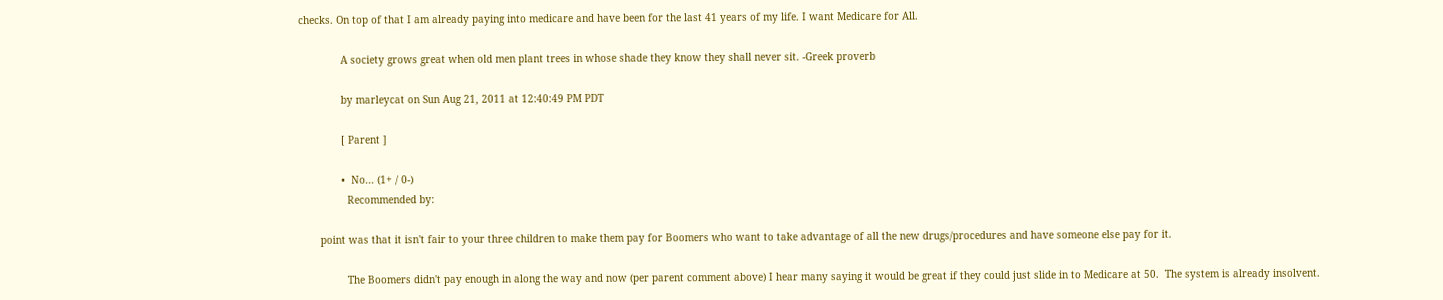checks. On top of that I am already paying into medicare and have been for the last 41 years of my life. I want Medicare for All.

              A society grows great when old men plant trees in whose shade they know they shall never sit. -Greek proverb

              by marleycat on Sun Aug 21, 2011 at 12:40:49 PM PDT

              [ Parent ]

              •  No... (1+ / 0-)
                Recommended by:

       point was that it isn't fair to your three children to make them pay for Boomers who want to take advantage of all the new drugs/procedures and have someone else pay for it.

                The Boomers didn't pay enough in along the way and now (per parent comment above) I hear many saying it would be great if they could just slide in to Medicare at 50.  The system is already insolvent.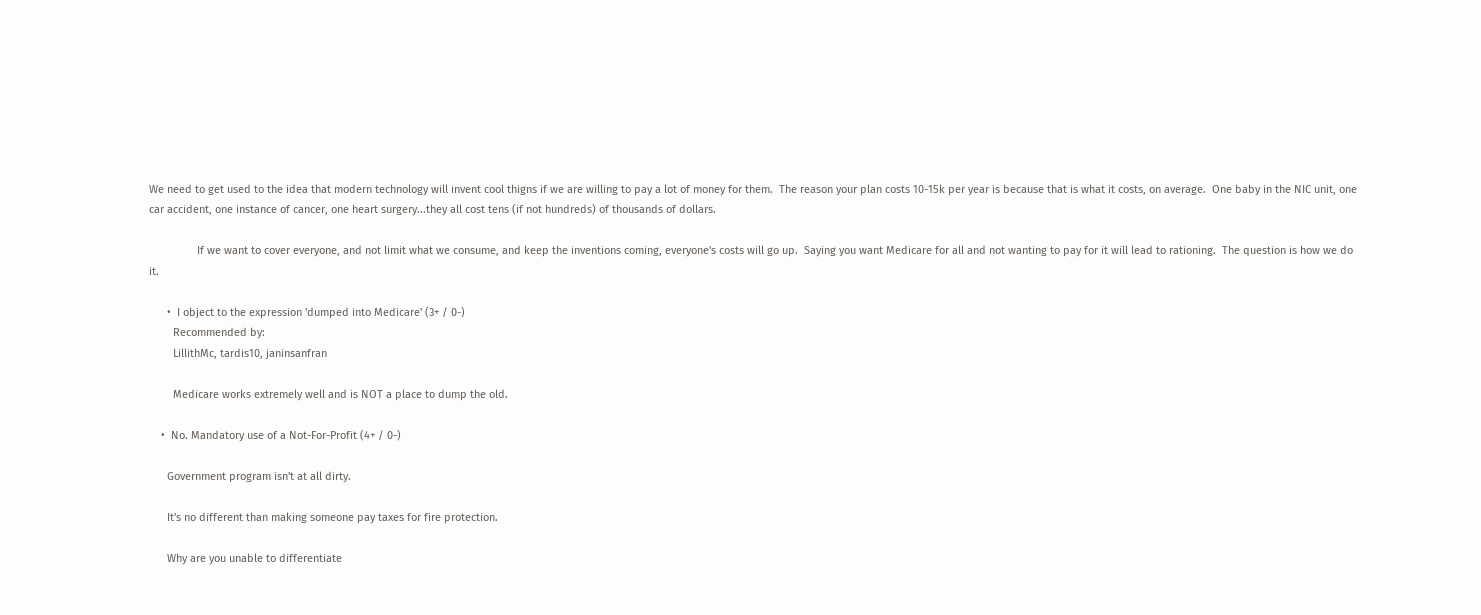We need to get used to the idea that modern technology will invent cool thigns if we are willing to pay a lot of money for them.  The reason your plan costs 10-15k per year is because that is what it costs, on average.  One baby in the NIC unit, one car accident, one instance of cancer, one heart surgery...they all cost tens (if not hundreds) of thousands of dollars.

                If we want to cover everyone, and not limit what we consume, and keep the inventions coming, everyone's costs will go up.  Saying you want Medicare for all and not wanting to pay for it will lead to rationing.  The question is how we do it.

      •  I object to the expression 'dumped into Medicare' (3+ / 0-)
        Recommended by:
        LillithMc, tardis10, janinsanfran

        Medicare works extremely well and is NOT a place to dump the old.

    •  No. Mandatory use of a Not-For-Profit (4+ / 0-)

      Government program isn't at all dirty.

      It's no different than making someone pay taxes for fire protection.

      Why are you unable to differentiate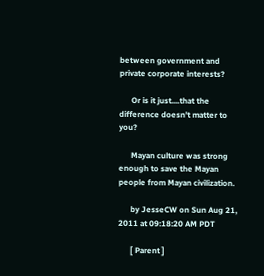between government and private corporate interests?

      Or is it just....that the difference doesn't matter to you?

      Mayan culture was strong enough to save the Mayan people from Mayan civilization.

      by JesseCW on Sun Aug 21, 2011 at 09:18:20 AM PDT

      [ Parent ]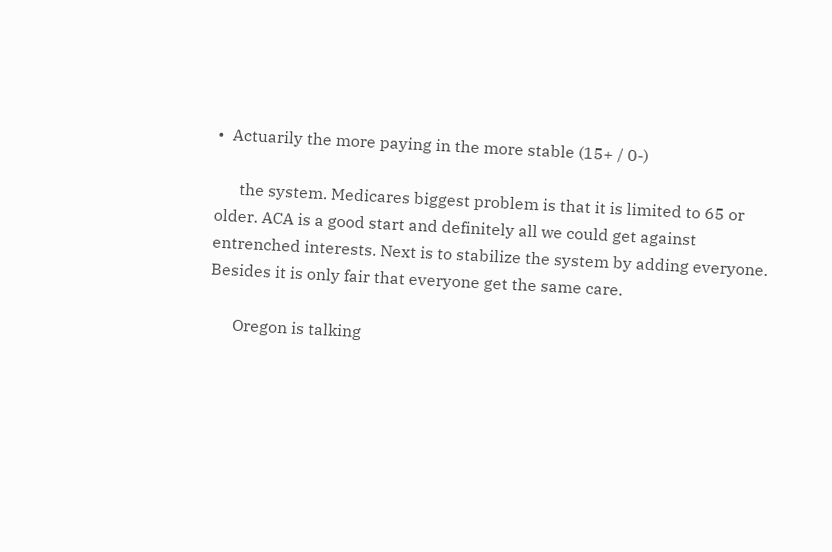•  Actuarily the more paying in the more stable (15+ / 0-)

      the system. Medicares biggest problem is that it is limited to 65 or older. ACA is a good start and definitely all we could get against entrenched interests. Next is to stabilize the system by adding everyone. Besides it is only fair that everyone get the same care.

      Oregon is talking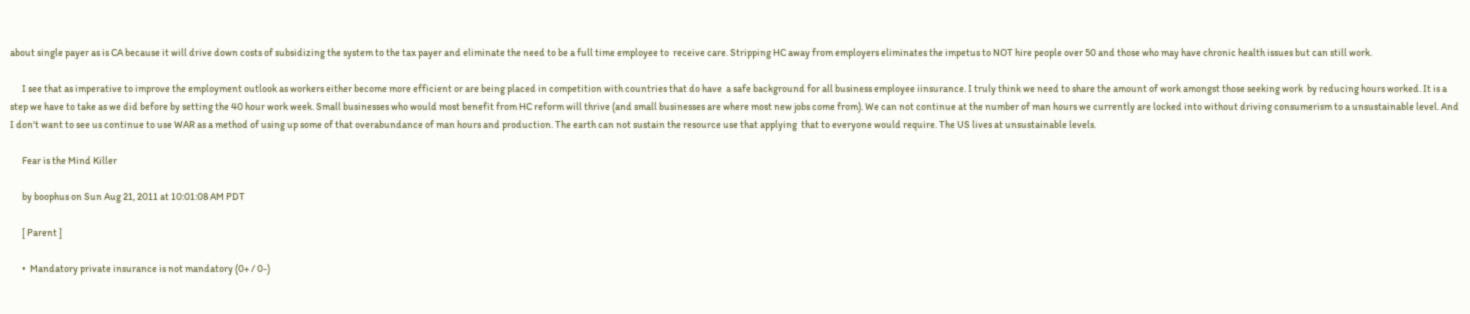about single payer as is CA because it will drive down costs of subsidizing the system to the tax payer and eliminate the need to be a full time employee to  receive care. Stripping HC away from employers eliminates the impetus to NOT hire people over 50 and those who may have chronic health issues but can still work.

      I see that as imperative to improve the employment outlook as workers either become more efficient or are being placed in competition with countries that do have  a safe background for all business employee iinsurance. I truly think we need to share the amount of work amongst those seeking work  by reducing hours worked. It is a step we have to take as we did before by setting the 40 hour work week. Small businesses who would most benefit from HC reform will thrive (and small businesses are where most new jobs come from). We can not continue at the number of man hours we currently are locked into without driving consumerism to a unsustainable level. And I don't want to see us continue to use WAR as a method of using up some of that overabundance of man hours and production. The earth can not sustain the resource use that applying  that to everyone would require. The US lives at unsustainable levels.

      Fear is the Mind Killer

      by boophus on Sun Aug 21, 2011 at 10:01:08 AM PDT

      [ Parent ]

      •  Mandatory private insurance is not mandatory (0+ / 0-)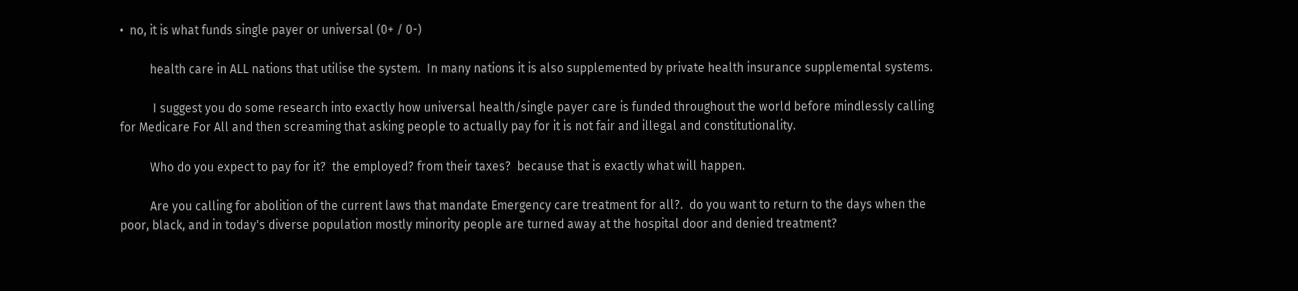•  no, it is what funds single payer or universal (0+ / 0-)

          health care in ALL nations that utilise the system.  In many nations it is also supplemented by private health insurance supplemental systems.

           I suggest you do some research into exactly how universal health/single payer care is funded throughout the world before mindlessly calling for Medicare For All and then screaming that asking people to actually pay for it is not fair and illegal and constitutionality.

          Who do you expect to pay for it?  the employed? from their taxes?  because that is exactly what will happen.

          Are you calling for abolition of the current laws that mandate Emergency care treatment for all?.  do you want to return to the days when the poor, black, and in today's diverse population mostly minority people are turned away at the hospital door and denied treatment?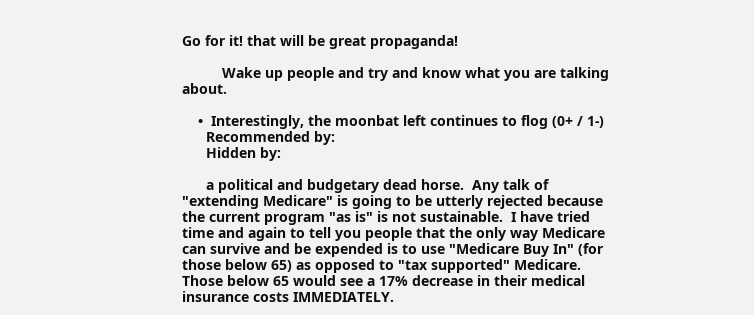Go for it! that will be great propaganda!

          Wake up people and try and know what you are talking about.

    •  Interestingly, the moonbat left continues to flog (0+ / 1-)
      Recommended by:
      Hidden by:

      a political and budgetary dead horse.  Any talk of "extending Medicare" is going to be utterly rejected because the current program "as is" is not sustainable.  I have tried time and again to tell you people that the only way Medicare can survive and be expended is to use "Medicare Buy In" (for those below 65) as opposed to "tax supported" Medicare.  Those below 65 would see a 17% decrease in their medical insurance costs IMMEDIATELY.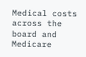Medical costs across the board and Medicare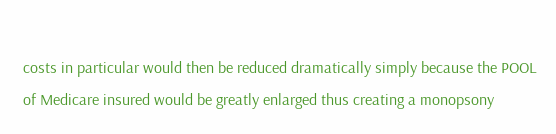costs in particular would then be reduced dramatically simply because the POOL of Medicare insured would be greatly enlarged thus creating a monopsony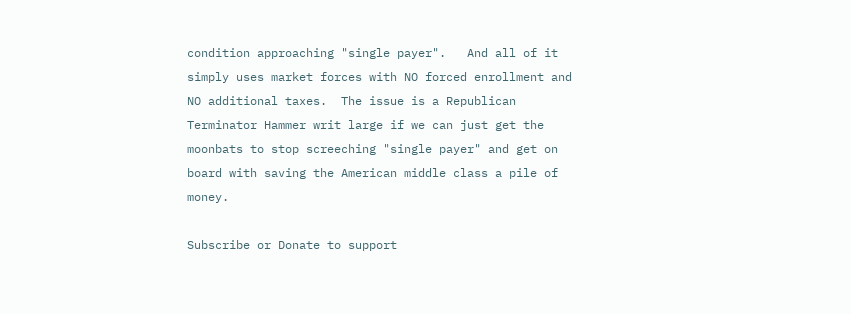condition approaching "single payer".   And all of it simply uses market forces with NO forced enrollment and NO additional taxes.  The issue is a Republican Terminator Hammer writ large if we can just get the moonbats to stop screeching "single payer" and get on board with saving the American middle class a pile of money.

Subscribe or Donate to support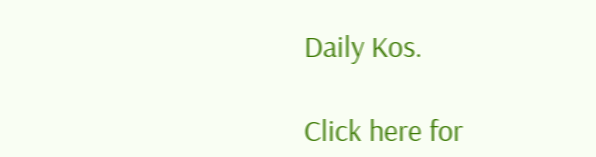Daily Kos.

Click here for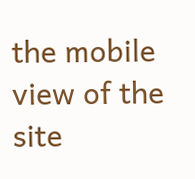the mobile view of the site